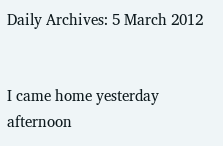Daily Archives: 5 March 2012


I came home yesterday afternoon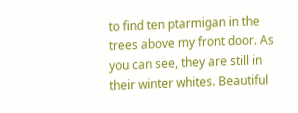to find ten ptarmigan in the trees above my front door. As you can see, they are still in their winter whites. Beautiful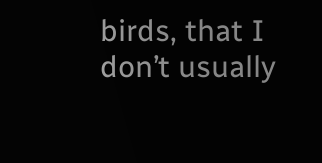birds, that I don’t usually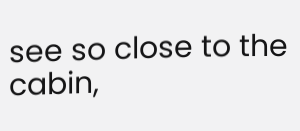see so close to the cabin,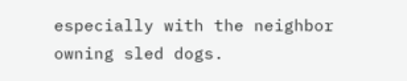especially with the neighbor owning sled dogs.